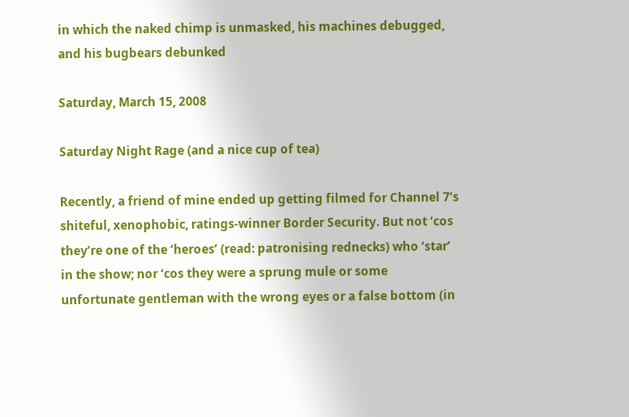in which the naked chimp is unmasked, his machines debugged, and his bugbears debunked

Saturday, March 15, 2008

Saturday Night Rage (and a nice cup of tea)

Recently, a friend of mine ended up getting filmed for Channel 7’s shiteful, xenophobic, ratings-winner Border Security. But not ‘cos they’re one of the ‘heroes’ (read: patronising rednecks) who ‘star’ in the show; nor ‘cos they were a sprung mule or some unfortunate gentleman with the wrong eyes or a false bottom (in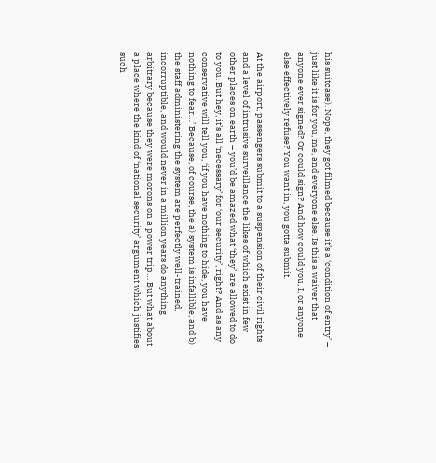his suitcase). Nope, they got filmed because it’s a ‘condition of entry’ – just like it is for you, me, and everyone else. Is this a waiver that anyone ever signed? Or could sign? And how could you, I, or anyone else effectively refuse? You want in, you gotta submit.

At the airport, passengers submit to a suspension of their civil rights and a level of intrusive surveillance the likes of which exist in few other places on earth – you’d be amazed what ‘they’ are allowed to do to you. But hey, it’s all ‘necessary’ for ‘our security’, right? And as any conservative will tell you, ‘if you have nothing to hide, you have nothing to fear…’ Because, of course, the a) system is infallible, and b) the staff administering the system are perfectly well-trained, incorruptible, and would never in a million years do anything arbitrary because they were morons on a power trip… But what about a place where the kind of ‘national security’ argument which justifies such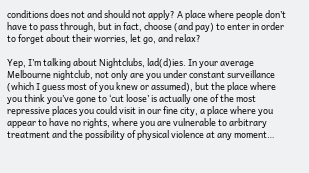conditions does not and should not apply? A place where people don’t have to pass through, but in fact, choose (and pay) to enter in order to forget about their worries, let go, and relax?

Yep, I’m talking about Nightclubs, lad(d)ies. In your average Melbourne nightclub, not only are you under constant surveillance (which I guess most of you knew or assumed), but the place where you think you’ve gone to ‘cut loose’ is actually one of the most repressive places you could visit in our fine city, a place where you appear to have no rights, where you are vulnerable to arbitrary treatment and the possibility of physical violence at any moment…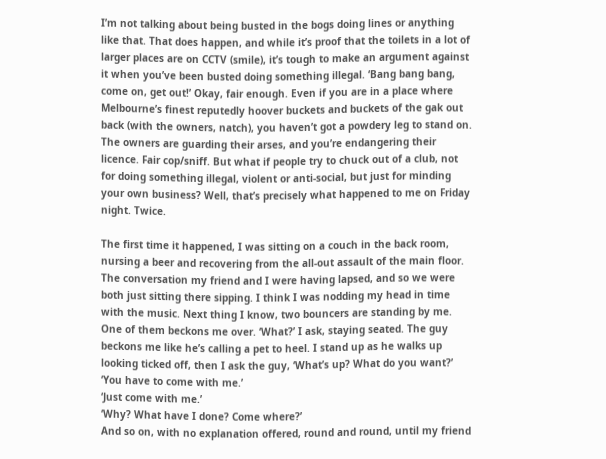I’m not talking about being busted in the bogs doing lines or anything like that. That does happen, and while it’s proof that the toilets in a lot of larger places are on CCTV (smile), it’s tough to make an argument against it when you’ve been busted doing something illegal. ‘Bang bang bang, come on, get out!’ Okay, fair enough. Even if you are in a place where Melbourne’s finest reputedly hoover buckets and buckets of the gak out back (with the owners, natch), you haven’t got a powdery leg to stand on. The owners are guarding their arses, and you’re endangering their licence. Fair cop/sniff. But what if people try to chuck out of a club, not for doing something illegal, violent or anti-social, but just for minding your own business? Well, that’s precisely what happened to me on Friday night. Twice.

The first time it happened, I was sitting on a couch in the back room, nursing a beer and recovering from the all-out assault of the main floor. The conversation my friend and I were having lapsed, and so we were both just sitting there sipping. I think I was nodding my head in time with the music. Next thing I know, two bouncers are standing by me. One of them beckons me over. ‘What?’ I ask, staying seated. The guy beckons me like he’s calling a pet to heel. I stand up as he walks up looking ticked off, then I ask the guy, ‘What’s up? What do you want?’
‘You have to come with me.’
‘Just come with me.’
‘Why? What have I done? Come where?’
And so on, with no explanation offered, round and round, until my friend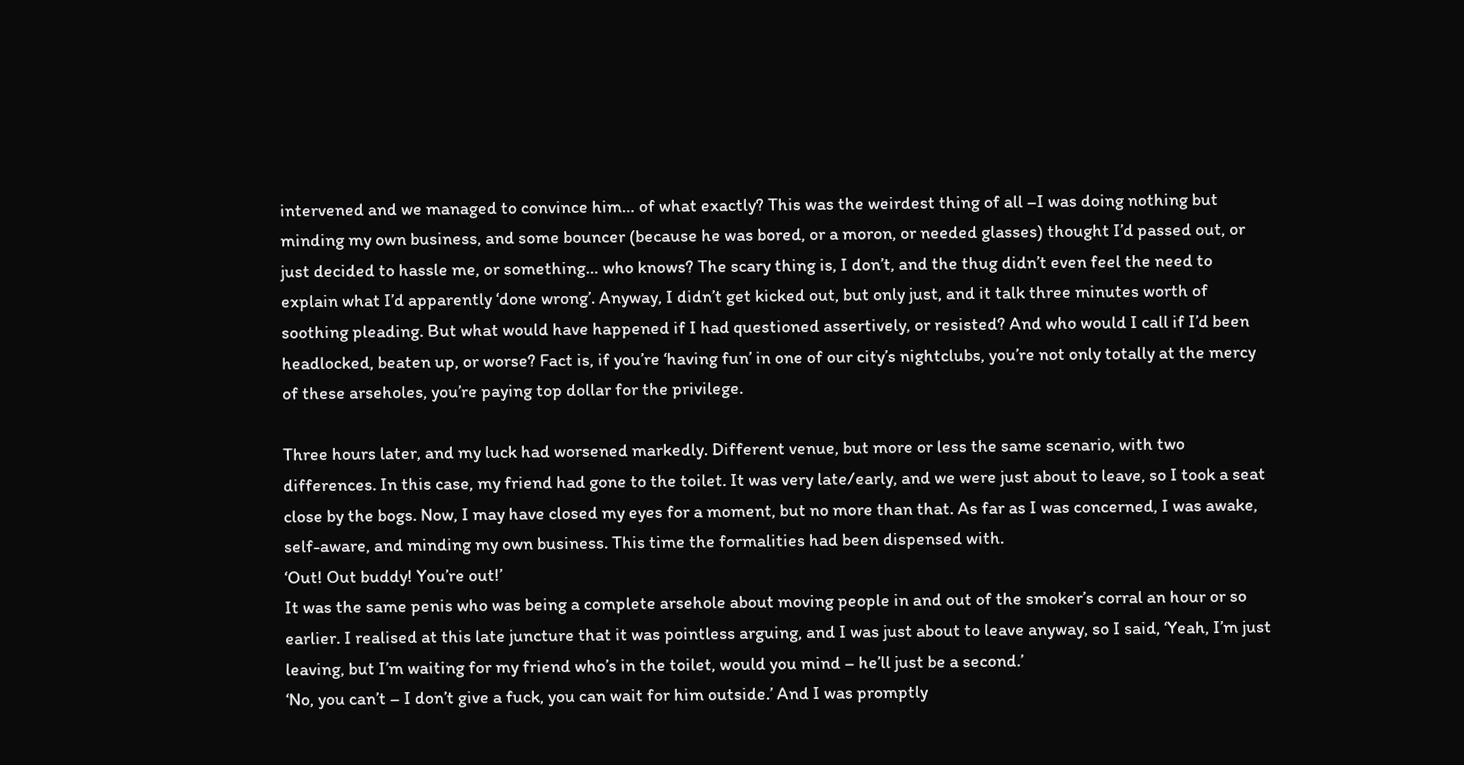intervened and we managed to convince him… of what exactly? This was the weirdest thing of all –I was doing nothing but minding my own business, and some bouncer (because he was bored, or a moron, or needed glasses) thought I’d passed out, or just decided to hassle me, or something… who knows? The scary thing is, I don’t, and the thug didn’t even feel the need to explain what I’d apparently ‘done wrong’. Anyway, I didn’t get kicked out, but only just, and it talk three minutes worth of soothing pleading. But what would have happened if I had questioned assertively, or resisted? And who would I call if I’d been headlocked, beaten up, or worse? Fact is, if you’re ‘having fun’ in one of our city’s nightclubs, you’re not only totally at the mercy of these arseholes, you’re paying top dollar for the privilege.

Three hours later, and my luck had worsened markedly. Different venue, but more or less the same scenario, with two differences. In this case, my friend had gone to the toilet. It was very late/early, and we were just about to leave, so I took a seat close by the bogs. Now, I may have closed my eyes for a moment, but no more than that. As far as I was concerned, I was awake, self-aware, and minding my own business. This time the formalities had been dispensed with.
‘Out! Out buddy! You’re out!’
It was the same penis who was being a complete arsehole about moving people in and out of the smoker’s corral an hour or so earlier. I realised at this late juncture that it was pointless arguing, and I was just about to leave anyway, so I said, ‘Yeah, I’m just leaving, but I’m waiting for my friend who’s in the toilet, would you mind – he’ll just be a second.’
‘No, you can’t – I don’t give a fuck, you can wait for him outside.’ And I was promptly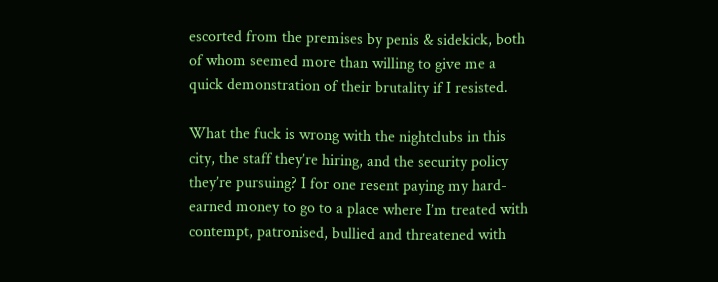escorted from the premises by penis & sidekick, both of whom seemed more than willing to give me a quick demonstration of their brutality if I resisted.

What the fuck is wrong with the nightclubs in this city, the staff they’re hiring, and the security policy they’re pursuing? I for one resent paying my hard-earned money to go to a place where I’m treated with contempt, patronised, bullied and threatened with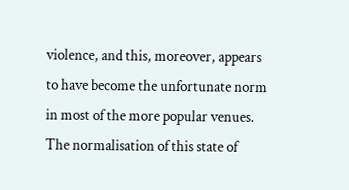violence, and this, moreover, appears to have become the unfortunate norm in most of the more popular venues. The normalisation of this state of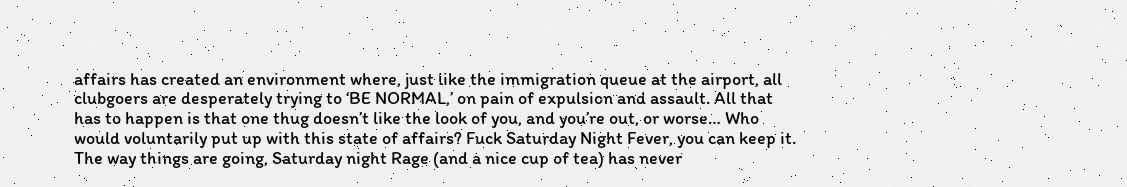affairs has created an environment where, just like the immigration queue at the airport, all clubgoers are desperately trying to ‘BE NORMAL,’ on pain of expulsion and assault. All that has to happen is that one thug doesn’t like the look of you, and you’re out, or worse… Who would voluntarily put up with this state of affairs? Fuck Saturday Night Fever, you can keep it. The way things are going, Saturday night Rage (and a nice cup of tea) has never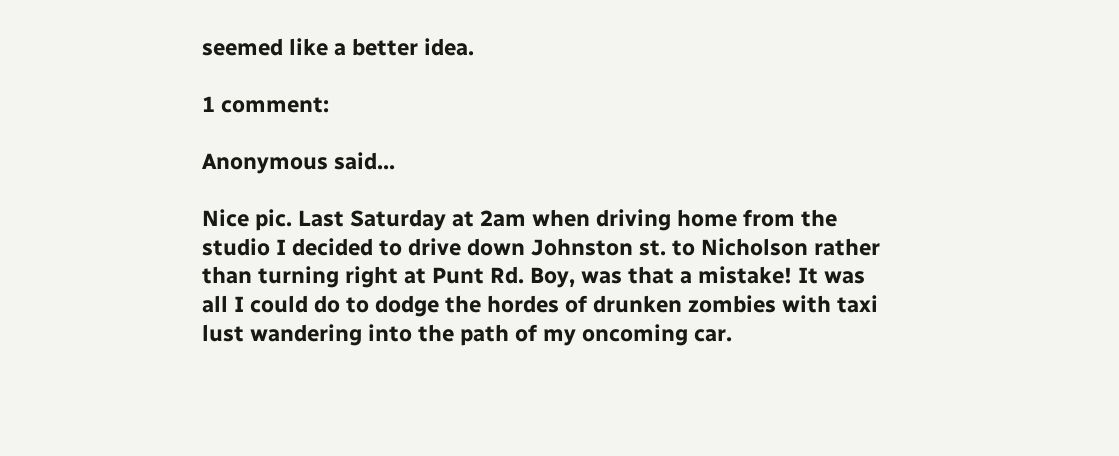seemed like a better idea.

1 comment:

Anonymous said...

Nice pic. Last Saturday at 2am when driving home from the studio I decided to drive down Johnston st. to Nicholson rather than turning right at Punt Rd. Boy, was that a mistake! It was all I could do to dodge the hordes of drunken zombies with taxi lust wandering into the path of my oncoming car.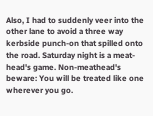Also, I had to suddenly veer into the other lane to avoid a three way kerbside punch-on that spilled onto the road. Saturday night is a meat-head's game. Non-meathead's beware: You will be treated like one wherever you go.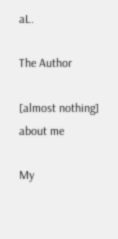aL.

The Author

[almost nothing] about me

My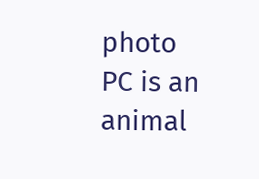photo
PC is an animal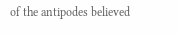of the antipodes believed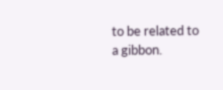to be related to a gibbon.